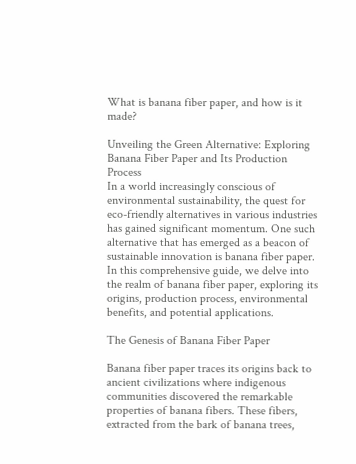What is banana fiber paper, and how is it made?

Unveiling the Green Alternative: Exploring Banana Fiber Paper and Its Production Process
In a world increasingly conscious of environmental sustainability, the quest for eco-friendly alternatives in various industries has gained significant momentum. One such alternative that has emerged as a beacon of sustainable innovation is banana fiber paper. In this comprehensive guide, we delve into the realm of banana fiber paper, exploring its origins, production process, environmental benefits, and potential applications.

The Genesis of Banana Fiber Paper

Banana fiber paper traces its origins back to ancient civilizations where indigenous communities discovered the remarkable properties of banana fibers. These fibers, extracted from the bark of banana trees,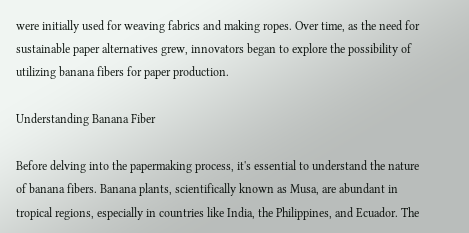were initially used for weaving fabrics and making ropes. Over time, as the need for sustainable paper alternatives grew, innovators began to explore the possibility of utilizing banana fibers for paper production.

Understanding Banana Fiber

Before delving into the papermaking process, it's essential to understand the nature of banana fibers. Banana plants, scientifically known as Musa, are abundant in tropical regions, especially in countries like India, the Philippines, and Ecuador. The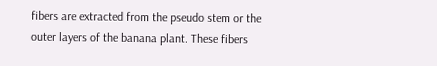fibers are extracted from the pseudo stem or the outer layers of the banana plant. These fibers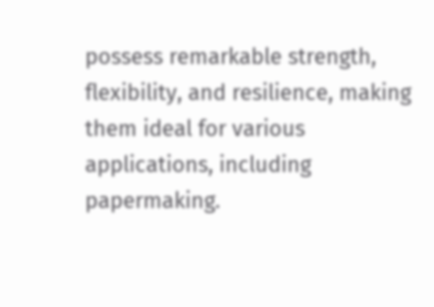possess remarkable strength, flexibility, and resilience, making them ideal for various applications, including papermaking.